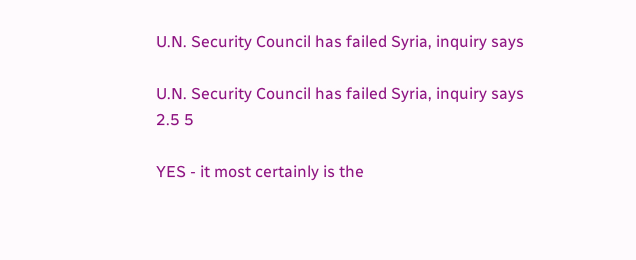U.N. Security Council has failed Syria, inquiry says

U.N. Security Council has failed Syria, inquiry says
2.5 5

YES - it most certainly is the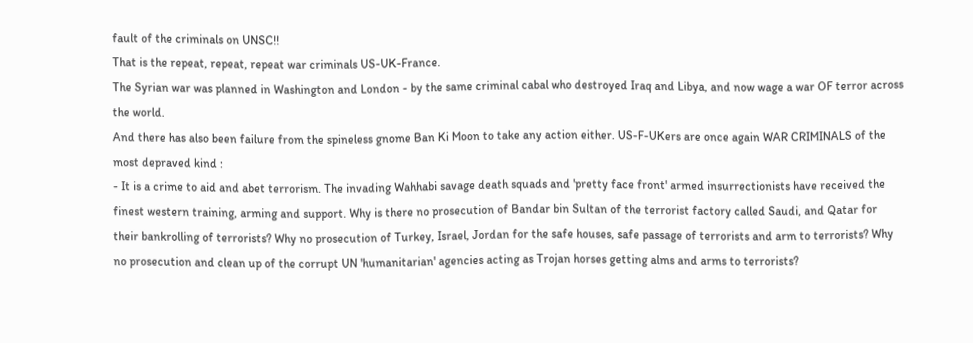fault of the criminals on UNSC!!
That is the repeat, repeat, repeat war criminals US-UK-France.
The Syrian war was planned in Washington and London - by the same criminal cabal who destroyed Iraq and Libya, and now wage a war OF terror across the world.
And there has also been failure from the spineless gnome Ban Ki Moon to take any action either. US-F-UKers are once again WAR CRIMINALS of the most depraved kind :
- It is a crime to aid and abet terrorism. The invading Wahhabi savage death squads and 'pretty face front' armed insurrectionists have received the finest western training, arming and support. Why is there no prosecution of Bandar bin Sultan of the terrorist factory called Saudi, and Qatar for their bankrolling of terrorists? Why no prosecution of Turkey, Israel, Jordan for the safe houses, safe passage of terrorists and arm to terrorists? Why no prosecution and clean up of the corrupt UN 'humanitarian' agencies acting as Trojan horses getting alms and arms to terrorists?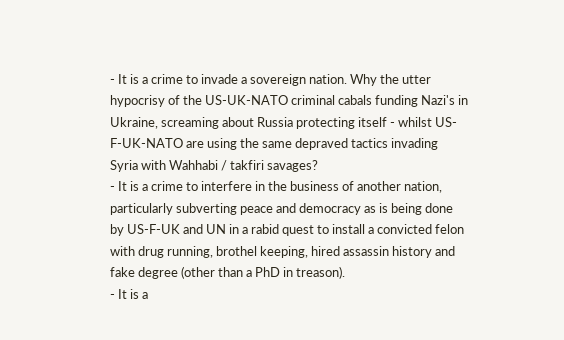- It is a crime to invade a sovereign nation. Why the utter hypocrisy of the US-UK-NATO criminal cabals funding Nazi's in Ukraine, screaming about Russia protecting itself - whilst US-F-UK-NATO are using the same depraved tactics invading Syria with Wahhabi / takfiri savages?
- It is a crime to interfere in the business of another nation, particularly subverting peace and democracy as is being done by US-F-UK and UN in a rabid quest to install a convicted felon with drug running, brothel keeping, hired assassin history and fake degree (other than a PhD in treason).
- It is a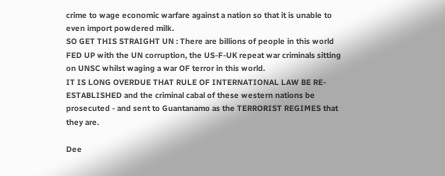crime to wage economic warfare against a nation so that it is unable to even import powdered milk.
SO GET THIS STRAIGHT UN : There are billions of people in this world FED UP with the UN corruption, the US-F-UK repeat war criminals sitting on UNSC whilst waging a war OF terror in this world.
IT IS LONG OVERDUE THAT RULE OF INTERNATIONAL LAW BE RE-ESTABLISHED and the criminal cabal of these western nations be prosecuted - and sent to Guantanamo as the TERRORIST REGIMES that they are.

Dee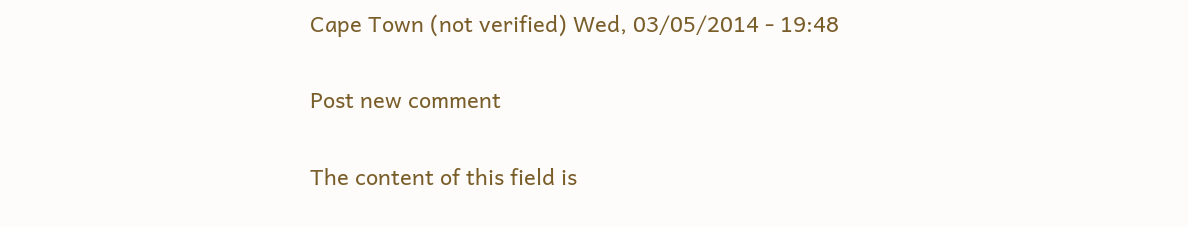Cape Town (not verified) Wed, 03/05/2014 - 19:48

Post new comment

The content of this field is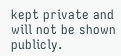kept private and will not be shown publicly.